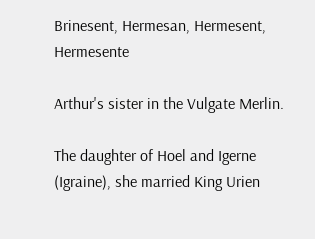Brinesent, Hermesan, Hermesent, Hermesente

Arthur's sister in the Vulgate Merlin.

The daughter of Hoel and Igerne (Igraine), she married King Urien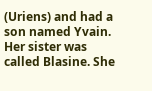(Uriens) and had a son named Yvain. Her sister was called Blasine. She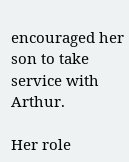encouraged her son to take service with Arthur.

Her role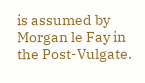is assumed by Morgan le Fay in the Post-Vulgate.